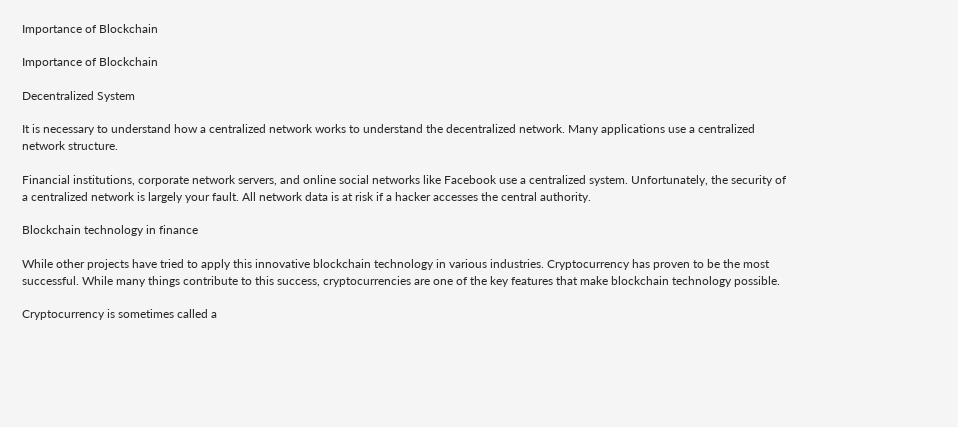Importance of Blockchain

Importance of Blockchain

Decentralized System

It is necessary to understand how a centralized network works to understand the decentralized network. Many applications use a centralized network structure.

Financial institutions, corporate network servers, and online social networks like Facebook use a centralized system. Unfortunately, the security of a centralized network is largely your fault. All network data is at risk if a hacker accesses the central authority.

Blockchain technology in finance

While other projects have tried to apply this innovative blockchain technology in various industries. Cryptocurrency has proven to be the most successful. While many things contribute to this success, cryptocurrencies are one of the key features that make blockchain technology possible.

Cryptocurrency is sometimes called a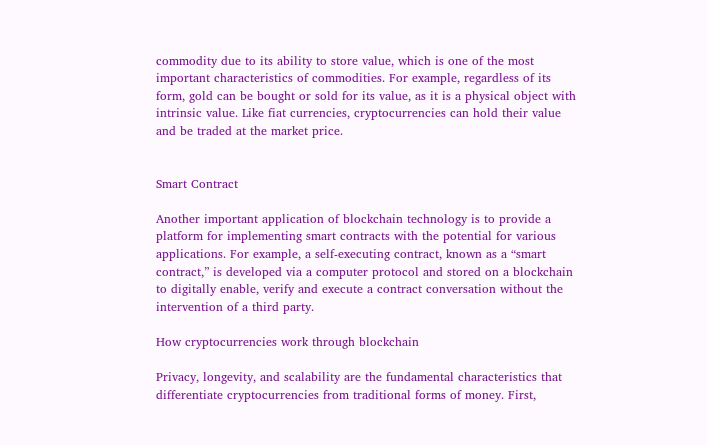commodity due to its ability to store value, which is one of the most important characteristics of commodities. For example, regardless of its form, gold can be bought or sold for its value, as it is a physical object with intrinsic value. Like fiat currencies, cryptocurrencies can hold their value and be traded at the market price.


Smart Contract

Another important application of blockchain technology is to provide a platform for implementing smart contracts with the potential for various applications. For example, a self-executing contract, known as a “smart contract,” is developed via a computer protocol and stored on a blockchain to digitally enable, verify and execute a contract conversation without the intervention of a third party.

How cryptocurrencies work through blockchain

Privacy, longevity, and scalability are the fundamental characteristics that differentiate cryptocurrencies from traditional forms of money. First,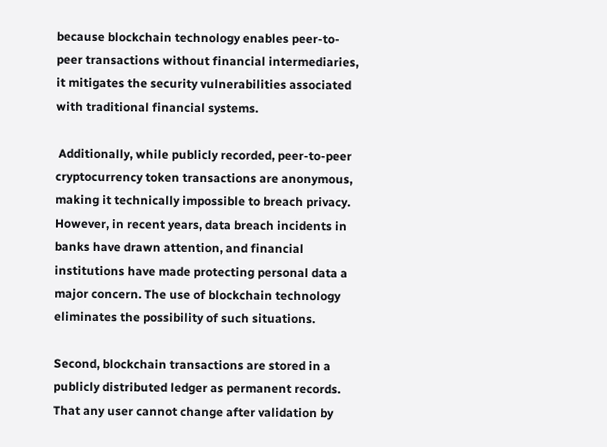because blockchain technology enables peer-to-peer transactions without financial intermediaries, it mitigates the security vulnerabilities associated with traditional financial systems.

 Additionally, while publicly recorded, peer-to-peer cryptocurrency token transactions are anonymous, making it technically impossible to breach privacy. However, in recent years, data breach incidents in banks have drawn attention, and financial institutions have made protecting personal data a major concern. The use of blockchain technology eliminates the possibility of such situations.

Second, blockchain transactions are stored in a publicly distributed ledger as permanent records. That any user cannot change after validation by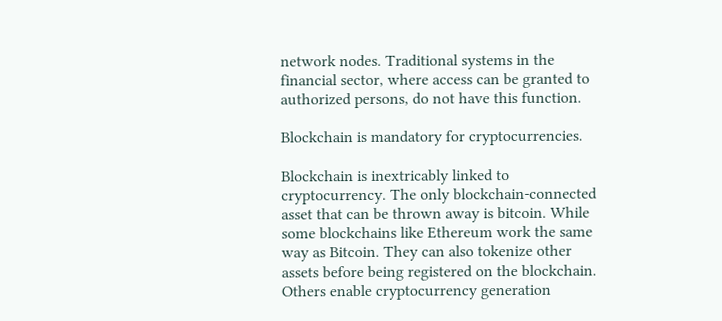network nodes. Traditional systems in the financial sector, where access can be granted to authorized persons, do not have this function.

Blockchain is mandatory for cryptocurrencies.

Blockchain is inextricably linked to cryptocurrency. The only blockchain-connected asset that can be thrown away is bitcoin. While some blockchains like Ethereum work the same way as Bitcoin. They can also tokenize other assets before being registered on the blockchain. Others enable cryptocurrency generation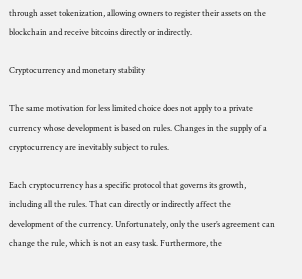through asset tokenization, allowing owners to register their assets on the blockchain and receive bitcoins directly or indirectly.

Cryptocurrency and monetary stability

The same motivation for less limited choice does not apply to a private currency whose development is based on rules. Changes in the supply of a cryptocurrency are inevitably subject to rules.

Each cryptocurrency has a specific protocol that governs its growth, including all the rules. That can directly or indirectly affect the development of the currency. Unfortunately, only the user’s agreement can change the rule, which is not an easy task. Furthermore, the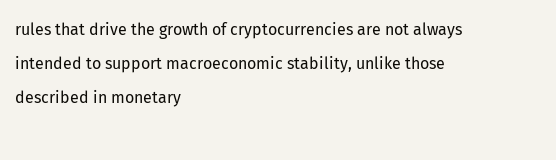rules that drive the growth of cryptocurrencies are not always intended to support macroeconomic stability, unlike those described in monetary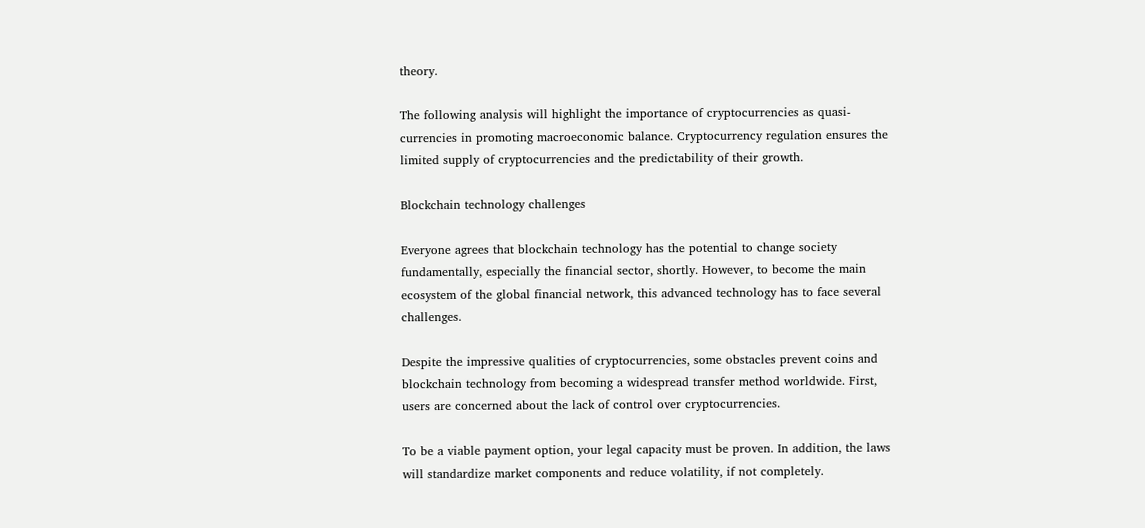theory.

The following analysis will highlight the importance of cryptocurrencies as quasi-currencies in promoting macroeconomic balance. Cryptocurrency regulation ensures the limited supply of cryptocurrencies and the predictability of their growth.

Blockchain technology challenges

Everyone agrees that blockchain technology has the potential to change society fundamentally, especially the financial sector, shortly. However, to become the main ecosystem of the global financial network, this advanced technology has to face several challenges.

Despite the impressive qualities of cryptocurrencies, some obstacles prevent coins and blockchain technology from becoming a widespread transfer method worldwide. First, users are concerned about the lack of control over cryptocurrencies.

To be a viable payment option, your legal capacity must be proven. In addition, the laws will standardize market components and reduce volatility, if not completely.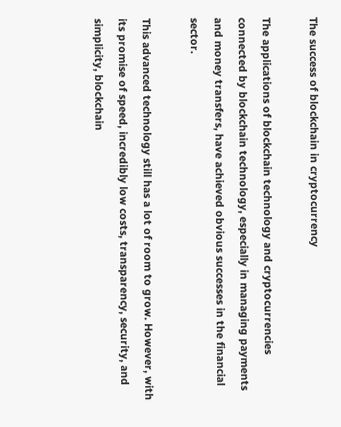The success of blockchain in cryptocurrency

The applications of blockchain technology and cryptocurrencies connected by blockchain technology, especially in managing payments and money transfers, have achieved obvious successes in the financial sector.

This advanced technology still has a lot of room to grow. However, with its promise of speed, incredibly low costs, transparency, security, and simplicity, blockchain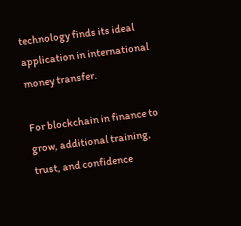technology finds its ideal application in international money transfer.

For blockchain in finance to grow, additional training, trust, and confidence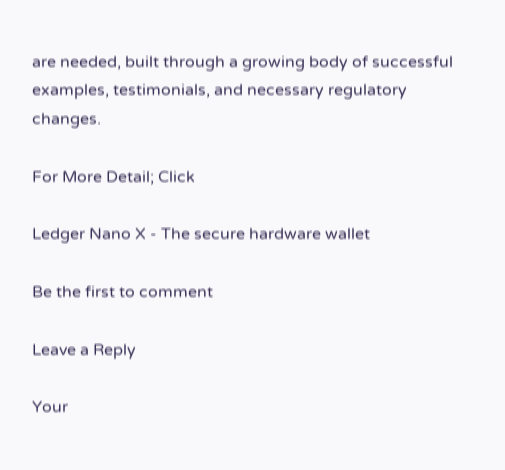are needed, built through a growing body of successful examples, testimonials, and necessary regulatory changes.

For More Detail; Click

Ledger Nano X - The secure hardware wallet

Be the first to comment

Leave a Reply

Your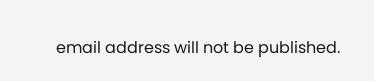email address will not be published.